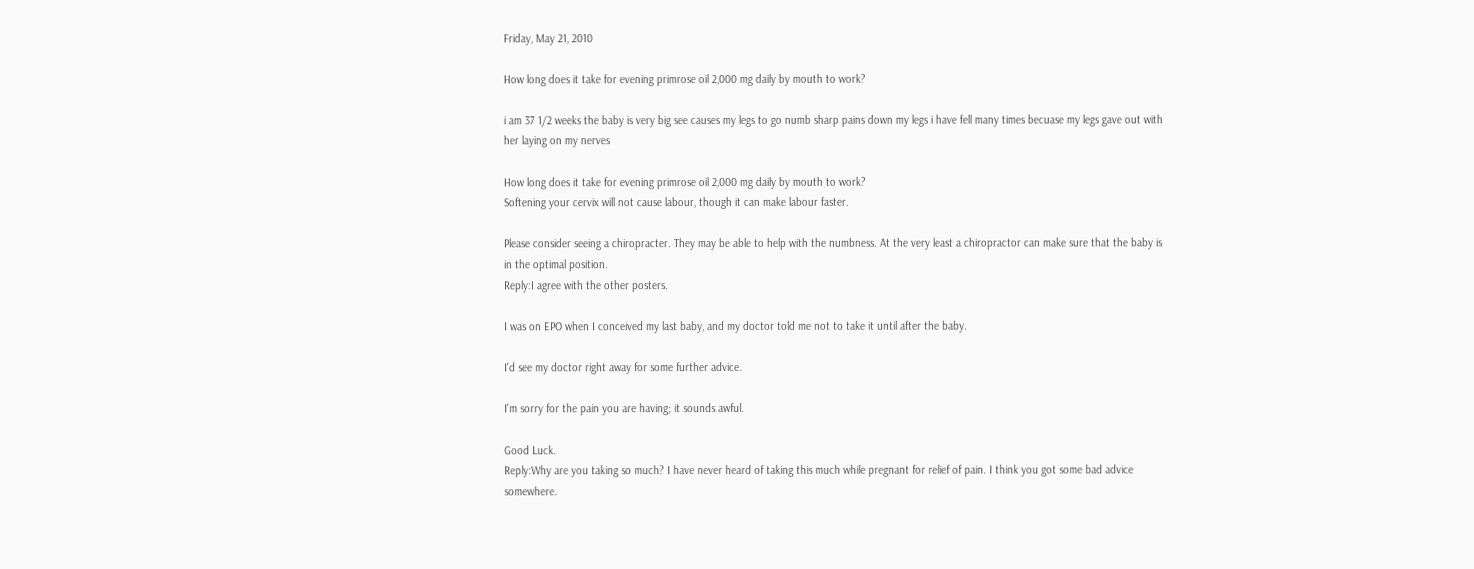Friday, May 21, 2010

How long does it take for evening primrose oil 2,000 mg daily by mouth to work?

i am 37 1/2 weeks the baby is very big see causes my legs to go numb sharp pains down my legs i have fell many times becuase my legs gave out with her laying on my nerves

How long does it take for evening primrose oil 2,000 mg daily by mouth to work?
Softening your cervix will not cause labour, though it can make labour faster.

Please consider seeing a chiropracter. They may be able to help with the numbness. At the very least a chiropractor can make sure that the baby is in the optimal position.
Reply:I agree with the other posters.

I was on EPO when I conceived my last baby, and my doctor told me not to take it until after the baby.

I'd see my doctor right away for some further advice.

I'm sorry for the pain you are having; it sounds awful.

Good Luck.
Reply:Why are you taking so much? I have never heard of taking this much while pregnant for relief of pain. I think you got some bad advice somewhere.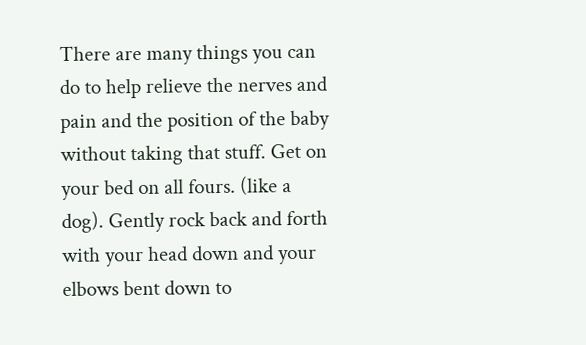There are many things you can do to help relieve the nerves and pain and the position of the baby without taking that stuff. Get on your bed on all fours. (like a dog). Gently rock back and forth with your head down and your elbows bent down to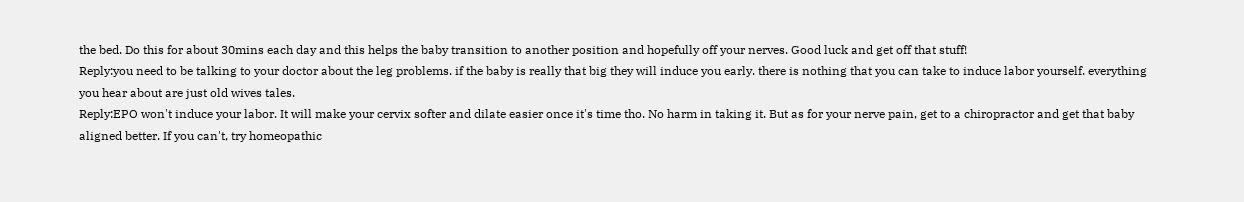the bed. Do this for about 30mins each day and this helps the baby transition to another position and hopefully off your nerves. Good luck and get off that stuff!
Reply:you need to be talking to your doctor about the leg problems. if the baby is really that big they will induce you early. there is nothing that you can take to induce labor yourself. everything you hear about are just old wives tales.
Reply:EPO won't induce your labor. It will make your cervix softer and dilate easier once it's time tho. No harm in taking it. But as for your nerve pain, get to a chiropractor and get that baby aligned better. If you can't, try homeopathic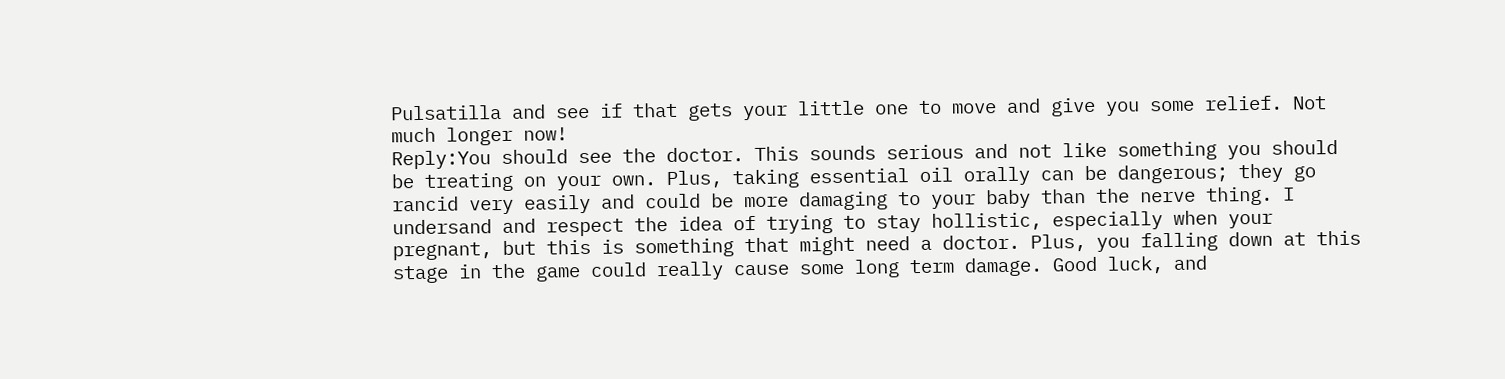Pulsatilla and see if that gets your little one to move and give you some relief. Not much longer now!
Reply:You should see the doctor. This sounds serious and not like something you should be treating on your own. Plus, taking essential oil orally can be dangerous; they go rancid very easily and could be more damaging to your baby than the nerve thing. I undersand and respect the idea of trying to stay hollistic, especially when your pregnant, but this is something that might need a doctor. Plus, you falling down at this stage in the game could really cause some long term damage. Good luck, and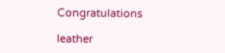Congratulations

leather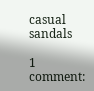casual sandals

1 comment: